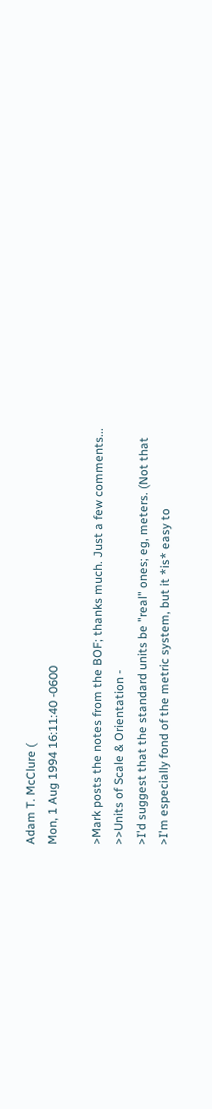Adam T. McClure (
Mon, 1 Aug 1994 16:11:40 -0600

>Mark posts the notes from the BOF; thanks much. Just a few comments...
>>Units of Scale & Orientation -
>I'd suggest that the standard units be "real" ones; eg, meters. (Not that
>I'm especially fond of the metric system, but it *is* easy to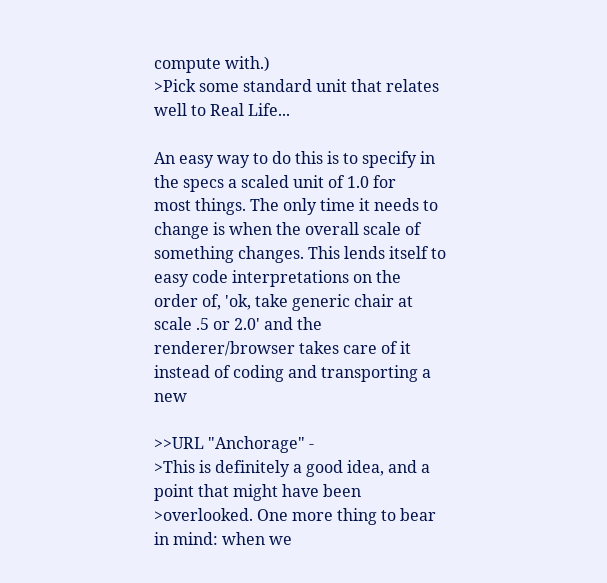compute with.)
>Pick some standard unit that relates well to Real Life...

An easy way to do this is to specify in the specs a scaled unit of 1.0 for
most things. The only time it needs to change is when the overall scale of
something changes. This lends itself to easy code interpretations on the
order of, 'ok, take generic chair at scale .5 or 2.0' and the
renderer/browser takes care of it instead of coding and transporting a new

>>URL "Anchorage" -
>This is definitely a good idea, and a point that might have been
>overlooked. One more thing to bear in mind: when we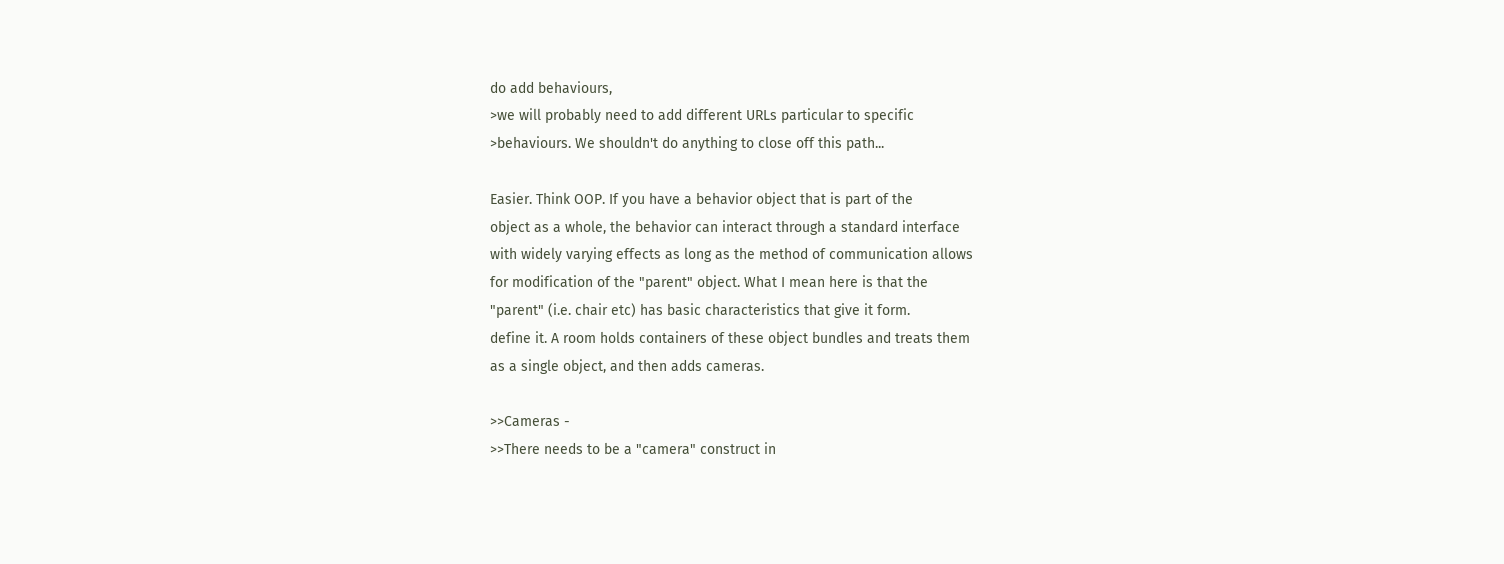do add behaviours,
>we will probably need to add different URLs particular to specific
>behaviours. We shouldn't do anything to close off this path...

Easier. Think OOP. If you have a behavior object that is part of the
object as a whole, the behavior can interact through a standard interface
with widely varying effects as long as the method of communication allows
for modification of the "parent" object. What I mean here is that the
"parent" (i.e. chair etc) has basic characteristics that give it form.
define it. A room holds containers of these object bundles and treats them
as a single object, and then adds cameras.

>>Cameras -
>>There needs to be a "camera" construct in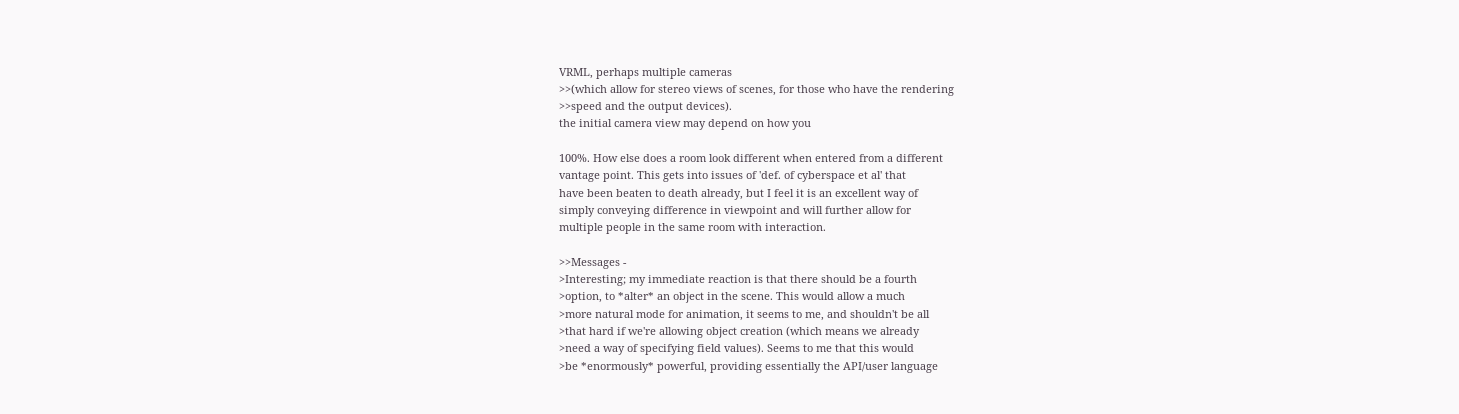VRML, perhaps multiple cameras
>>(which allow for stereo views of scenes, for those who have the rendering
>>speed and the output devices).
the initial camera view may depend on how you

100%. How else does a room look different when entered from a different
vantage point. This gets into issues of 'def. of cyberspace et al' that
have been beaten to death already, but I feel it is an excellent way of
simply conveying difference in viewpoint and will further allow for
multiple people in the same room with interaction.

>>Messages -
>Interesting; my immediate reaction is that there should be a fourth
>option, to *alter* an object in the scene. This would allow a much
>more natural mode for animation, it seems to me, and shouldn't be all
>that hard if we're allowing object creation (which means we already
>need a way of specifying field values). Seems to me that this would
>be *enormously* powerful, providing essentially the API/user language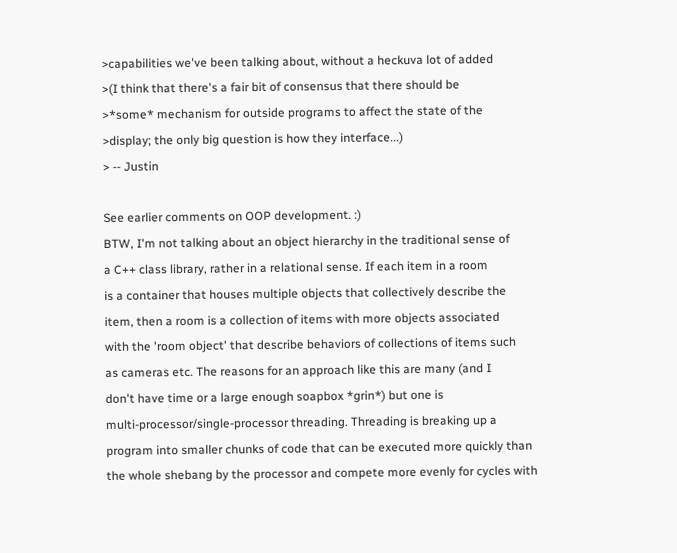>capabilities we've been talking about, without a heckuva lot of added
>(I think that there's a fair bit of consensus that there should be
>*some* mechanism for outside programs to affect the state of the
>display; the only big question is how they interface...)
> -- Justin

See earlier comments on OOP development. :)
BTW, I'm not talking about an object hierarchy in the traditional sense of
a C++ class library, rather in a relational sense. If each item in a room
is a container that houses multiple objects that collectively describe the
item, then a room is a collection of items with more objects associated
with the 'room object' that describe behaviors of collections of items such
as cameras etc. The reasons for an approach like this are many (and I
don't have time or a large enough soapbox *grin*) but one is
multi-processor/single-processor threading. Threading is breaking up a
program into smaller chunks of code that can be executed more quickly than
the whole shebang by the processor and compete more evenly for cycles with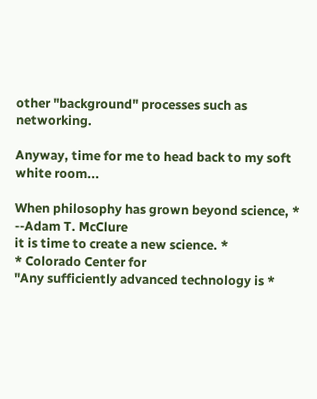other "background" processes such as networking.

Anyway, time for me to head back to my soft white room...

When philosophy has grown beyond science, * --Adam T. McClure
it is time to create a new science. *
* Colorado Center for
"Any sufficiently advanced technology is *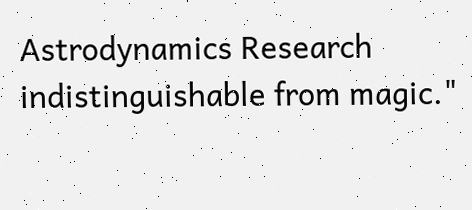Astrodynamics Research
indistinguishable from magic."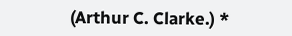(Arthur C. Clarke.) *